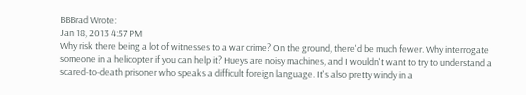BBBrad Wrote:
Jan 18, 2013 4:57 PM
Why risk there being a lot of witnesses to a war crime? On the ground, there'd be much fewer. Why interrogate someone in a helicopter if you can help it? Hueys are noisy machines, and I wouldn't want to try to understand a scared-to-death prisoner who speaks a difficult foreign language. It's also pretty windy in a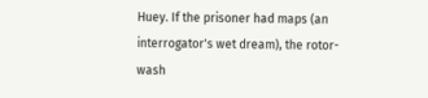Huey. If the prisoner had maps (an interrogator's wet dream), the rotor-wash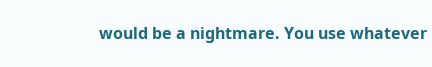would be a nightmare. You use whatever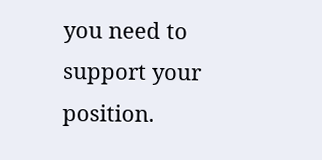you need to support your position.